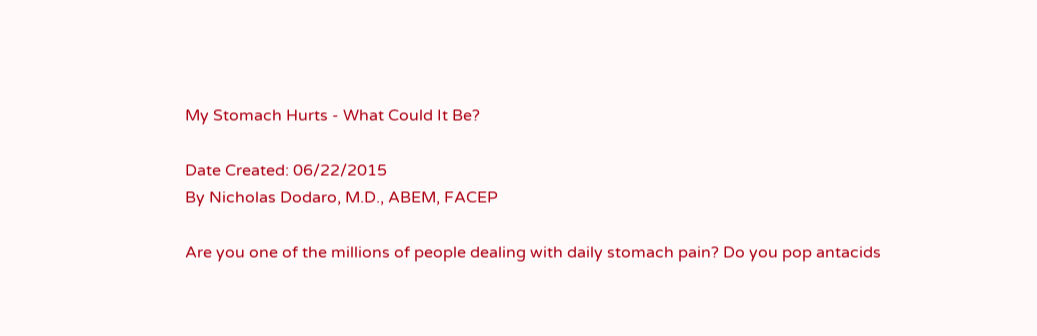My Stomach Hurts - What Could It Be?

Date Created: 06/22/2015
By Nicholas Dodaro, M.D., ABEM, FACEP

Are you one of the millions of people dealing with daily stomach pain? Do you pop antacids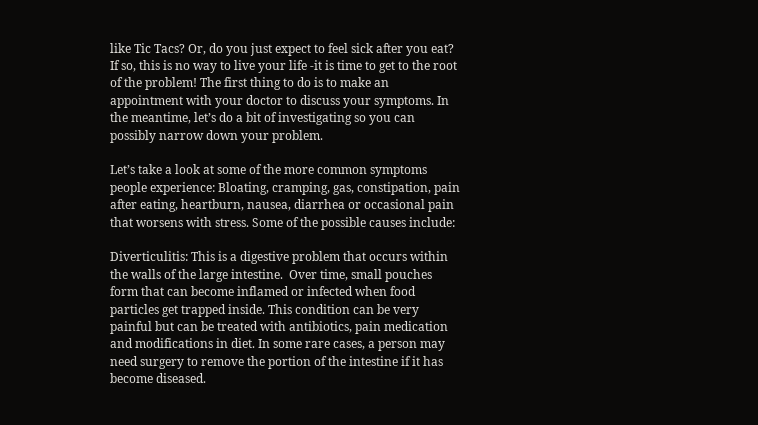like Tic Tacs? Or, do you just expect to feel sick after you eat? If so, this is no way to live your life -it is time to get to the root of the problem! The first thing to do is to make an appointment with your doctor to discuss your symptoms. In the meantime, let’s do a bit of investigating so you can possibly narrow down your problem.

Let’s take a look at some of the more common symptoms people experience: Bloating, cramping, gas, constipation, pain after eating, heartburn, nausea, diarrhea or occasional pain that worsens with stress. Some of the possible causes include:

Diverticulitis: This is a digestive problem that occurs within the walls of the large intestine.  Over time, small pouches form that can become inflamed or infected when food particles get trapped inside. This condition can be very painful but can be treated with antibiotics, pain medication and modifications in diet. In some rare cases, a person may need surgery to remove the portion of the intestine if it has become diseased.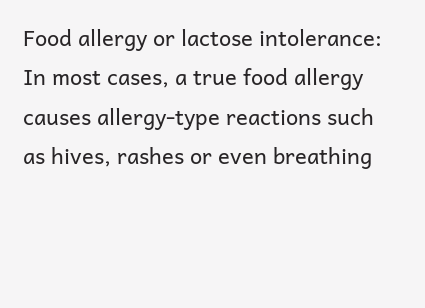Food allergy or lactose intolerance: In most cases, a true food allergy causes allergy-type reactions such as hives, rashes or even breathing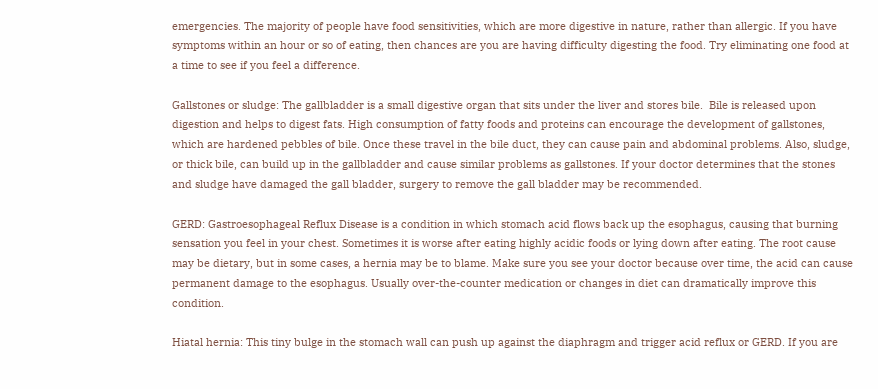emergencies. The majority of people have food sensitivities, which are more digestive in nature, rather than allergic. If you have symptoms within an hour or so of eating, then chances are you are having difficulty digesting the food. Try eliminating one food at a time to see if you feel a difference.

Gallstones or sludge: The gallbladder is a small digestive organ that sits under the liver and stores bile.  Bile is released upon digestion and helps to digest fats. High consumption of fatty foods and proteins can encourage the development of gallstones, which are hardened pebbles of bile. Once these travel in the bile duct, they can cause pain and abdominal problems. Also, sludge, or thick bile, can build up in the gallbladder and cause similar problems as gallstones. If your doctor determines that the stones and sludge have damaged the gall bladder, surgery to remove the gall bladder may be recommended.

GERD: Gastroesophageal Reflux Disease is a condition in which stomach acid flows back up the esophagus, causing that burning sensation you feel in your chest. Sometimes it is worse after eating highly acidic foods or lying down after eating. The root cause may be dietary, but in some cases, a hernia may be to blame. Make sure you see your doctor because over time, the acid can cause permanent damage to the esophagus. Usually over-the-counter medication or changes in diet can dramatically improve this condition.

Hiatal hernia: This tiny bulge in the stomach wall can push up against the diaphragm and trigger acid reflux or GERD. If you are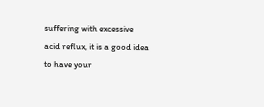suffering with excessive acid reflux, it is a good idea to have your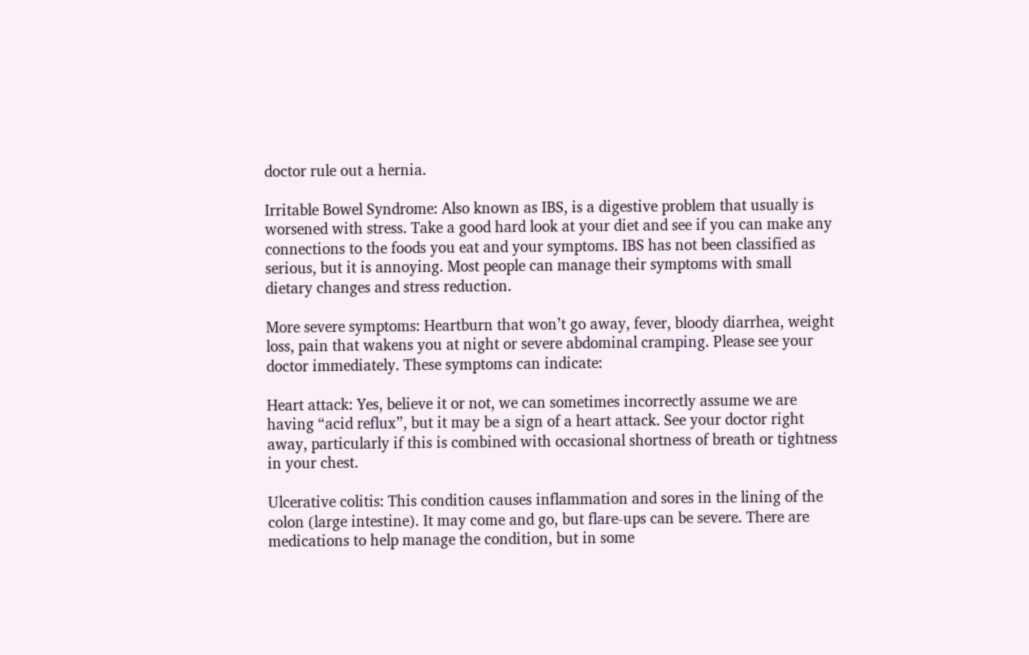doctor rule out a hernia.

Irritable Bowel Syndrome: Also known as IBS, is a digestive problem that usually is worsened with stress. Take a good hard look at your diet and see if you can make any connections to the foods you eat and your symptoms. IBS has not been classified as serious, but it is annoying. Most people can manage their symptoms with small dietary changes and stress reduction.

More severe symptoms: Heartburn that won’t go away, fever, bloody diarrhea, weight loss, pain that wakens you at night or severe abdominal cramping. Please see your doctor immediately. These symptoms can indicate:

Heart attack: Yes, believe it or not, we can sometimes incorrectly assume we are having “acid reflux”, but it may be a sign of a heart attack. See your doctor right away, particularly if this is combined with occasional shortness of breath or tightness in your chest.

Ulcerative colitis: This condition causes inflammation and sores in the lining of the colon (large intestine). It may come and go, but flare-ups can be severe. There are medications to help manage the condition, but in some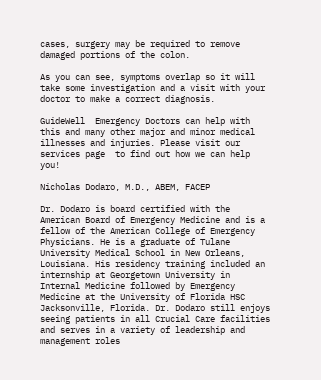cases, surgery may be required to remove damaged portions of the colon.

As you can see, symptoms overlap so it will take some investigation and a visit with your doctor to make a correct diagnosis.

GuideWell  Emergency Doctors can help with this and many other major and minor medical illnesses and injuries. Please visit our services page  to find out how we can help you!

Nicholas Dodaro, M.D., ABEM, FACEP

Dr. Dodaro is board certified with the American Board of Emergency Medicine and is a fellow of the American College of Emergency Physicians. He is a graduate of Tulane University Medical School in New Orleans, Louisiana. His residency training included an internship at Georgetown University in Internal Medicine followed by Emergency Medicine at the University of Florida HSC Jacksonville, Florida. Dr. Dodaro still enjoys seeing patients in all Crucial Care facilities and serves in a variety of leadership and management roles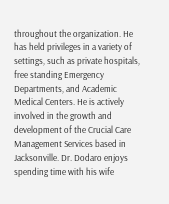throughout the organization. He has held privileges in a variety of settings, such as private hospitals, free standing Emergency Departments, and Academic Medical Centers. He is actively involved in the growth and development of the Crucial Care Management Services based in Jacksonville. Dr. Dodaro enjoys spending time with his wife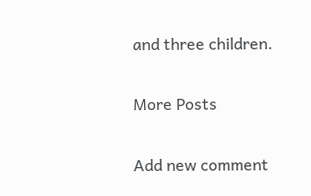and three children.

More Posts

Add new comment